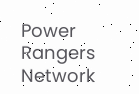Power Rangers Network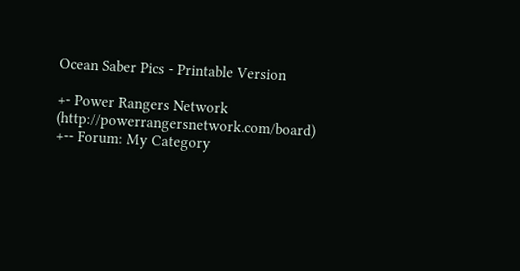Ocean Saber Pics - Printable Version

+- Power Rangers Network (http://powerrangersnetwork.com/board)
+-- Forum: My Category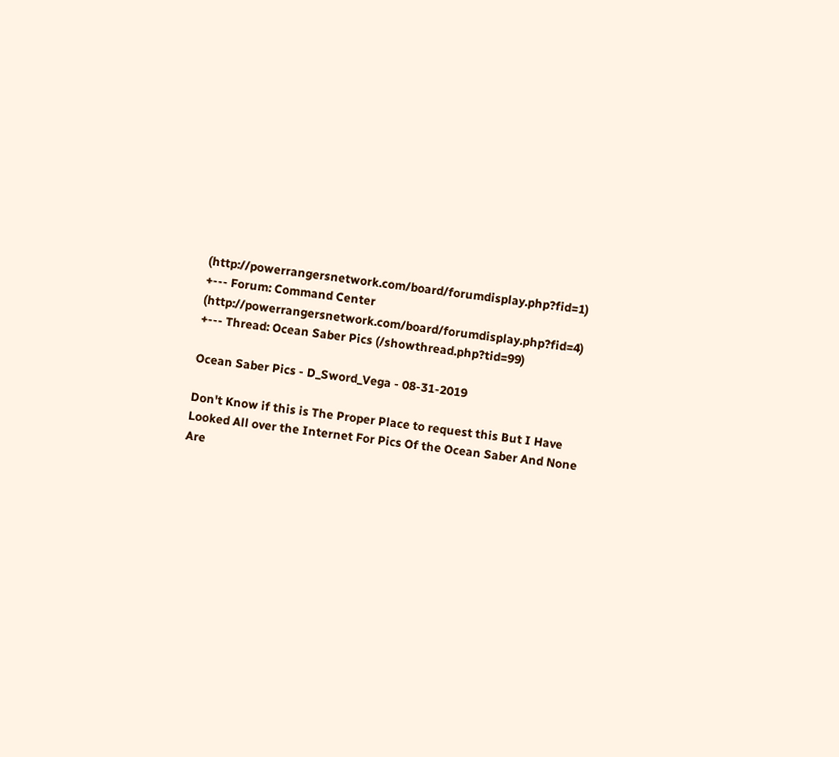(http://powerrangersnetwork.com/board/forumdisplay.php?fid=1)
+--- Forum: Command Center (http://powerrangersnetwork.com/board/forumdisplay.php?fid=4)
+--- Thread: Ocean Saber Pics (/showthread.php?tid=99)

Ocean Saber Pics - D_Sword_Vega - 08-31-2019

Don't Know if this is The Proper Place to request this But I Have Looked All over the Internet For Pics Of the Ocean Saber And None Are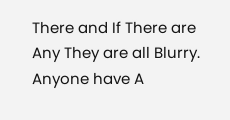There and If There are Any They are all Blurry. Anyone have A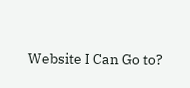Website I Can Go to?